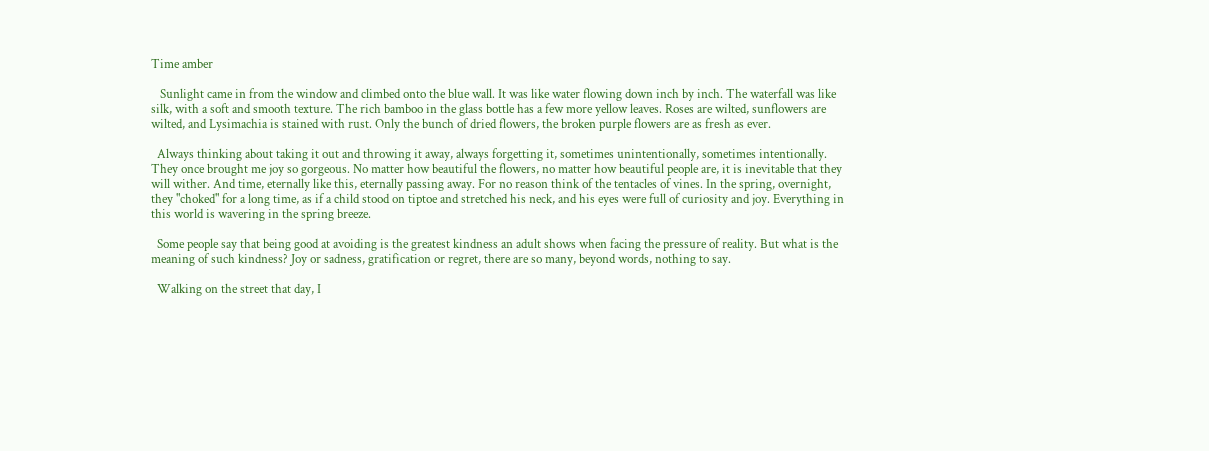Time amber

   Sunlight came in from the window and climbed onto the blue wall. It was like water flowing down inch by inch. The waterfall was like silk, with a soft and smooth texture. The rich bamboo in the glass bottle has a few more yellow leaves. Roses are wilted, sunflowers are wilted, and Lysimachia is stained with rust. Only the bunch of dried flowers, the broken purple flowers are as fresh as ever.

  Always thinking about taking it out and throwing it away, always forgetting it, sometimes unintentionally, sometimes intentionally. They once brought me joy so gorgeous. No matter how beautiful the flowers, no matter how beautiful people are, it is inevitable that they will wither. And time, eternally like this, eternally passing away. For no reason think of the tentacles of vines. In the spring, overnight, they "choked" for a long time, as if a child stood on tiptoe and stretched his neck, and his eyes were full of curiosity and joy. Everything in this world is wavering in the spring breeze.

  Some people say that being good at avoiding is the greatest kindness an adult shows when facing the pressure of reality. But what is the meaning of such kindness? Joy or sadness, gratification or regret, there are so many, beyond words, nothing to say.

  Walking on the street that day, I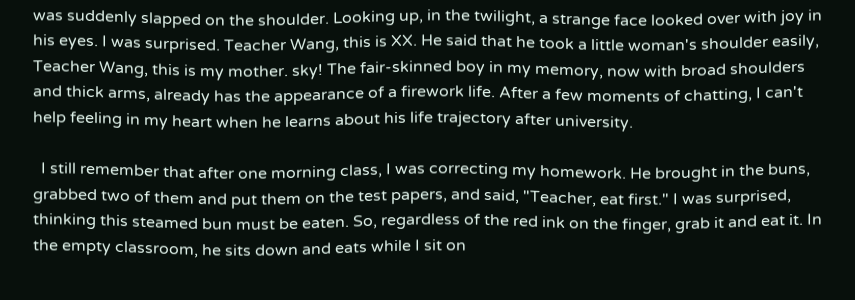was suddenly slapped on the shoulder. Looking up, in the twilight, a strange face looked over with joy in his eyes. I was surprised. Teacher Wang, this is XX. He said that he took a little woman's shoulder easily, Teacher Wang, this is my mother. sky! The fair-skinned boy in my memory, now with broad shoulders and thick arms, already has the appearance of a firework life. After a few moments of chatting, I can't help feeling in my heart when he learns about his life trajectory after university.

  I still remember that after one morning class, I was correcting my homework. He brought in the buns, grabbed two of them and put them on the test papers, and said, "Teacher, eat first." I was surprised, thinking this steamed bun must be eaten. So, regardless of the red ink on the finger, grab it and eat it. In the empty classroom, he sits down and eats while I sit on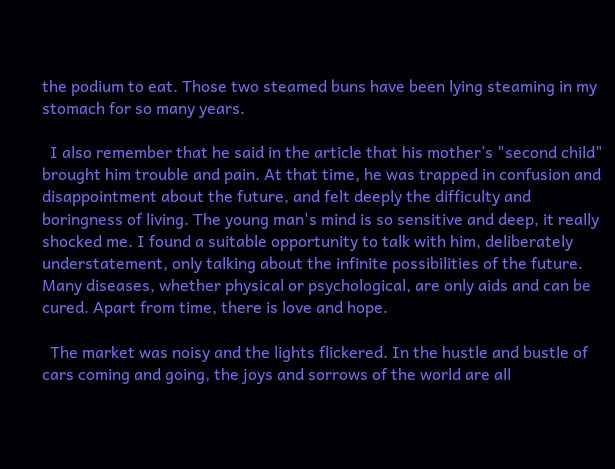the podium to eat. Those two steamed buns have been lying steaming in my stomach for so many years.

  I also remember that he said in the article that his mother’s "second child" brought him trouble and pain. At that time, he was trapped in confusion and disappointment about the future, and felt deeply the difficulty and boringness of living. The young man's mind is so sensitive and deep, it really shocked me. I found a suitable opportunity to talk with him, deliberately understatement, only talking about the infinite possibilities of the future. Many diseases, whether physical or psychological, are only aids and can be cured. Apart from time, there is love and hope.

  The market was noisy and the lights flickered. In the hustle and bustle of cars coming and going, the joys and sorrows of the world are all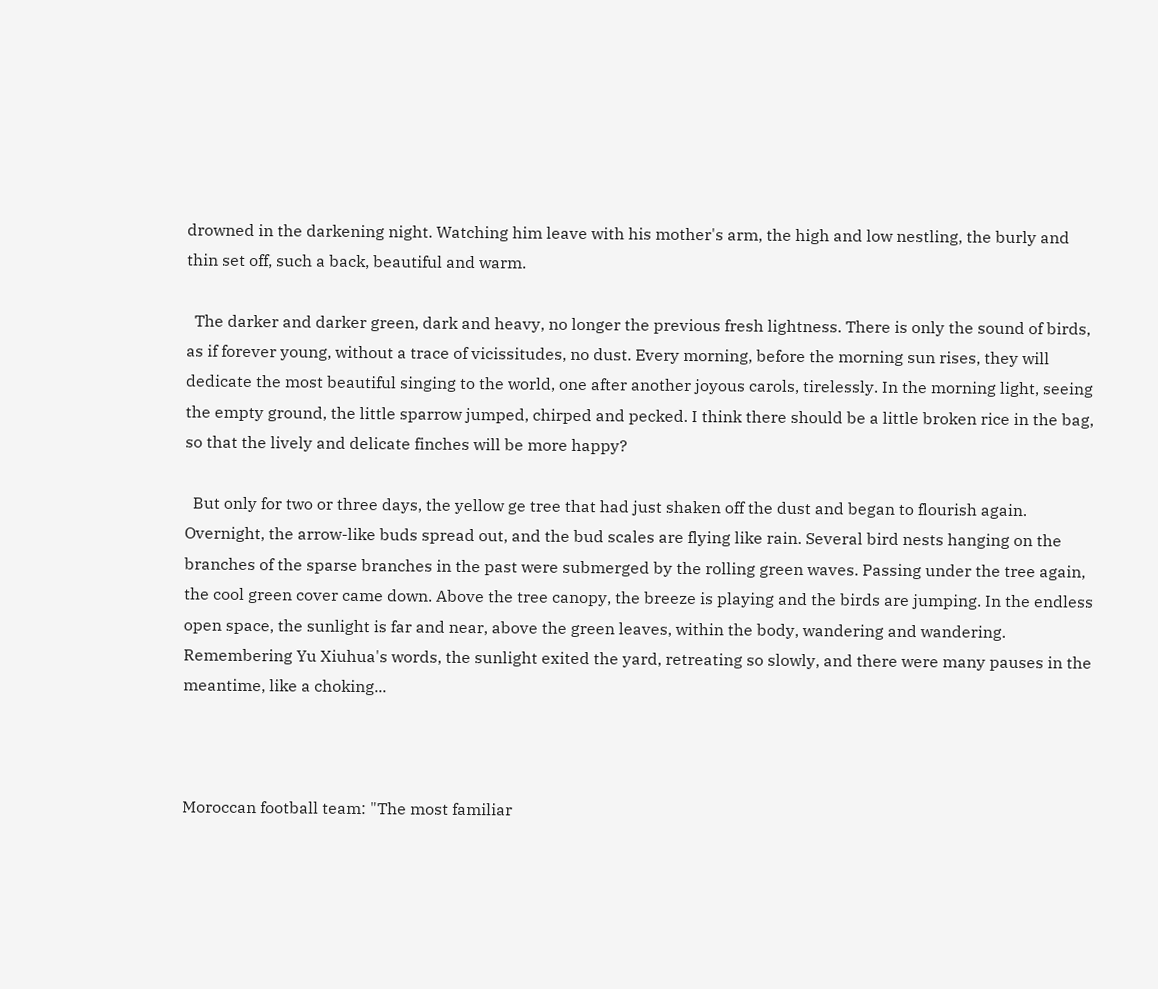drowned in the darkening night. Watching him leave with his mother's arm, the high and low nestling, the burly and thin set off, such a back, beautiful and warm.

  The darker and darker green, dark and heavy, no longer the previous fresh lightness. There is only the sound of birds, as if forever young, without a trace of vicissitudes, no dust. Every morning, before the morning sun rises, they will dedicate the most beautiful singing to the world, one after another joyous carols, tirelessly. In the morning light, seeing the empty ground, the little sparrow jumped, chirped and pecked. I think there should be a little broken rice in the bag, so that the lively and delicate finches will be more happy?

  But only for two or three days, the yellow ge tree that had just shaken off the dust and began to flourish again. Overnight, the arrow-like buds spread out, and the bud scales are flying like rain. Several bird nests hanging on the branches of the sparse branches in the past were submerged by the rolling green waves. Passing under the tree again, the cool green cover came down. Above the tree canopy, the breeze is playing and the birds are jumping. In the endless open space, the sunlight is far and near, above the green leaves, within the body, wandering and wandering. Remembering Yu Xiuhua's words, the sunlight exited the yard, retreating so slowly, and there were many pauses in the meantime, like a choking...



Moroccan football team: "The most familiar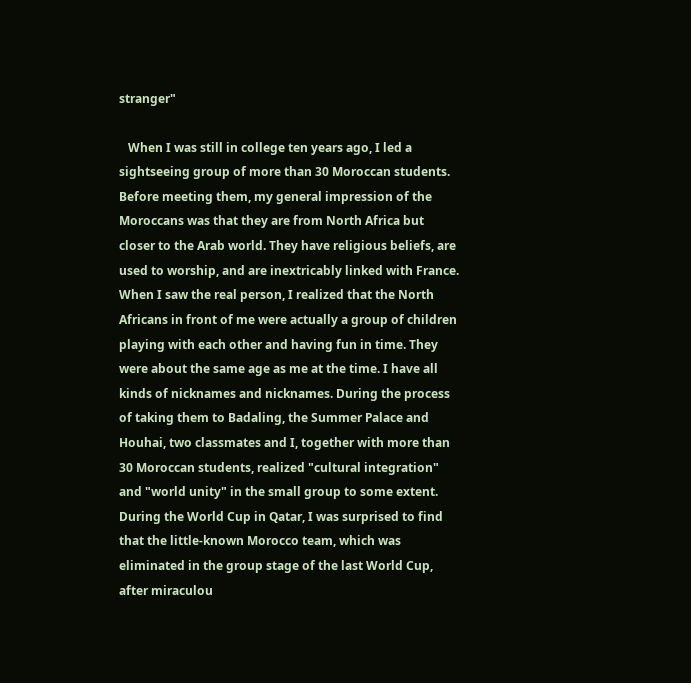stranger"

   When I was still in college ten years ago, I led a sightseeing group of more than 30 Moroccan students. Before meeting them, my general impression of the Moroccans was that they are from North Africa but closer to the Arab world. They have religious beliefs, are used to worship, and are inextricably linked with France.   When I saw the real person, I realized that the North Africans in front of me were actually a group of children playing with each other and having fun in time. They were about the same age as me at the time. I have all kinds of nicknames and nicknames. During the process of taking them to Badaling, the Summer Palace and Houhai, two classmates and I, together with more than 30 Moroccan students, realized "cultural integration" and "world unity" in the small group to some extent.   During the World Cup in Qatar, I was surprised to find that the little-known Morocco team, which was eliminated in the group stage of the last World Cup, after miraculou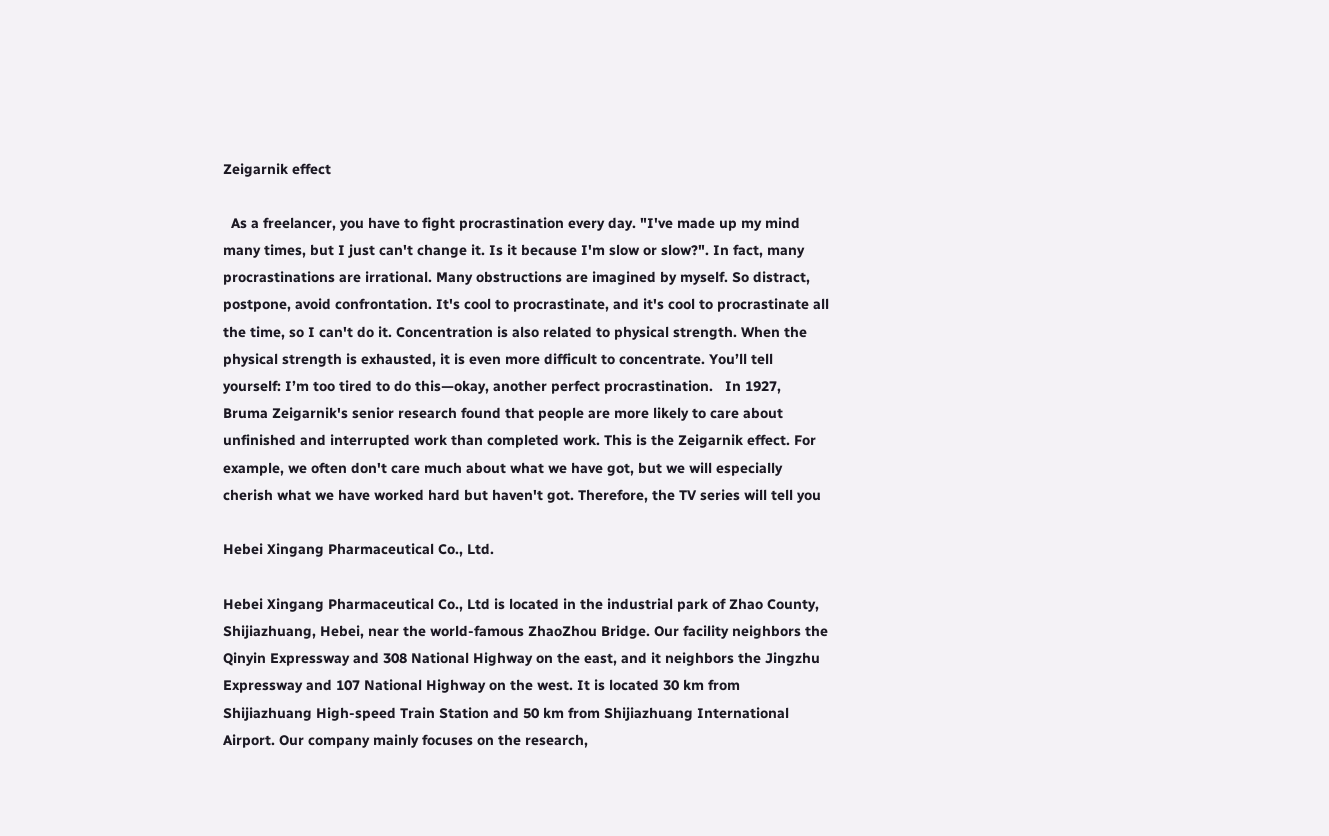Zeigarnik effect

  As a freelancer, you have to fight procrastination every day. "I've made up my mind many times, but I just can't change it. Is it because I'm slow or slow?". In fact, many procrastinations are irrational. Many obstructions are imagined by myself. So distract, postpone, avoid confrontation. It's cool to procrastinate, and it's cool to procrastinate all the time, so I can't do it. Concentration is also related to physical strength. When the physical strength is exhausted, it is even more difficult to concentrate. You’ll tell yourself: I’m too tired to do this—okay, another perfect procrastination.   In 1927, Bruma Zeigarnik's senior research found that people are more likely to care about unfinished and interrupted work than completed work. This is the Zeigarnik effect. For example, we often don't care much about what we have got, but we will especially cherish what we have worked hard but haven't got. Therefore, the TV series will tell you

Hebei Xingang Pharmaceutical Co., Ltd.

Hebei Xingang Pharmaceutical Co., Ltd is located in the industrial park of Zhao County, Shijiazhuang, Hebei, near the world-famous ZhaoZhou Bridge. Our facility neighbors the Qinyin Expressway and 308 National Highway on the east, and it neighbors the Jingzhu Expressway and 107 National Highway on the west. It is located 30 km from Shijiazhuang High-speed Train Station and 50 km from Shijiazhuang International Airport. Our company mainly focuses on the research,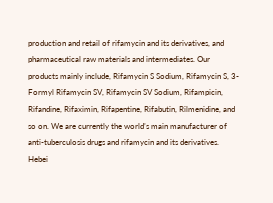production and retail of rifamycin and its derivatives, and pharmaceutical raw materials and intermediates. Our products mainly include, Rifamycin S Sodium, Rifamycin S, 3-Formyl Rifamycin SV, Rifamycin SV Sodium, Rifampicin, Rifandine, Rifaximin, Rifapentine, Rifabutin, Rilmenidine, and so on. We are currently the world’s main manufacturer of anti-tuberculosis drugs and rifamycin and its derivatives. Hebei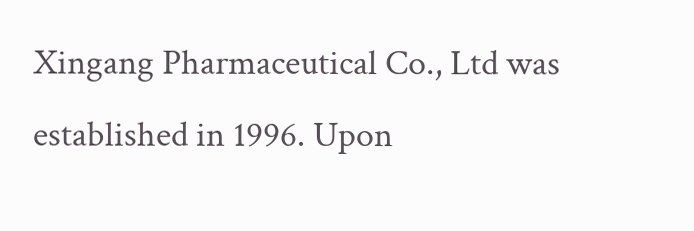Xingang Pharmaceutical Co., Ltd was established in 1996. Upon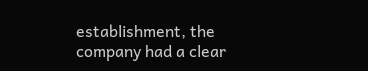establishment, the company had a clear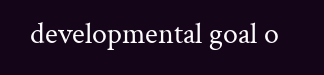developmental goal o